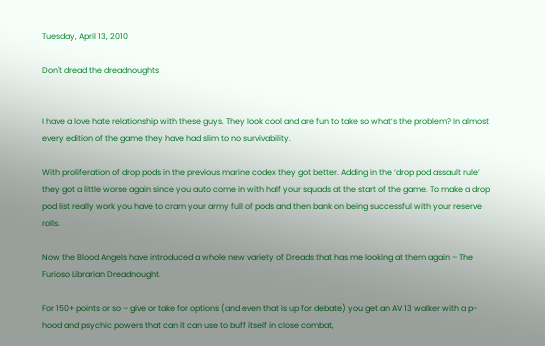Tuesday, April 13, 2010

Don't dread the dreadnoughts


I have a love hate relationship with these guys. They look cool and are fun to take so what’s the problem? In almost every edition of the game they have had slim to no survivability.

With proliferation of drop pods in the previous marine codex they got better. Adding in the ‘drop pod assault rule’ they got a little worse again since you auto come in with half your squads at the start of the game. To make a drop pod list really work you have to cram your army full of pods and then bank on being successful with your reserve rolls.

Now the Blood Angels have introduced a whole new variety of Dreads that has me looking at them again – The Furioso Librarian Dreadnought.

For 150+ points or so – give or take for options (and even that is up for debate) you get an AV 13 walker with a p-hood and psychic powers that can it can use to buff itself in close combat,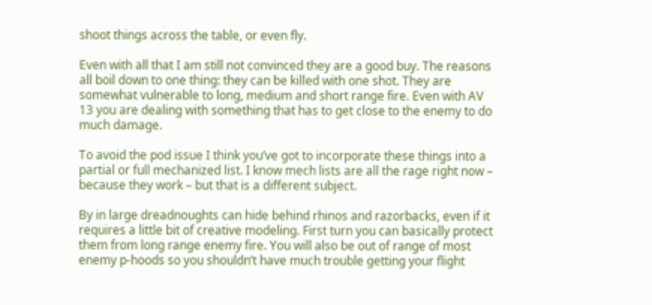shoot things across the table, or even fly.

Even with all that I am still not convinced they are a good buy. The reasons all boil down to one thing: they can be killed with one shot. They are somewhat vulnerable to long, medium and short range fire. Even with AV 13 you are dealing with something that has to get close to the enemy to do much damage.

To avoid the pod issue I think you’ve got to incorporate these things into a partial or full mechanized list. I know mech lists are all the rage right now – because they work – but that is a different subject.

By in large dreadnoughts can hide behind rhinos and razorbacks, even if it requires a little bit of creative modeling. First turn you can basically protect them from long range enemy fire. You will also be out of range of most enemy p-hoods so you shouldn’t have much trouble getting your flight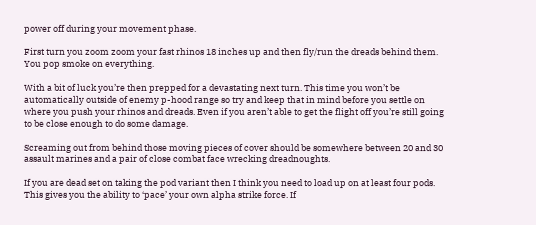power off during your movement phase.

First turn you zoom zoom your fast rhinos 18 inches up and then fly/run the dreads behind them. You pop smoke on everything.

With a bit of luck you’re then prepped for a devastating next turn. This time you won’t be automatically outside of enemy p-hood range so try and keep that in mind before you settle on where you push your rhinos and dreads. Even if you aren’t able to get the flight off you’re still going to be close enough to do some damage.

Screaming out from behind those moving pieces of cover should be somewhere between 20 and 30 assault marines and a pair of close combat face wrecking dreadnoughts.

If you are dead set on taking the pod variant then I think you need to load up on at least four pods. This gives you the ability to ‘pace’ your own alpha strike force. If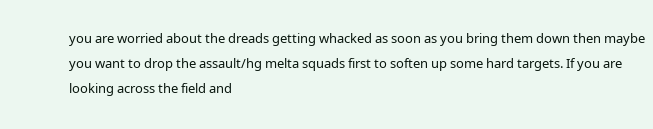you are worried about the dreads getting whacked as soon as you bring them down then maybe you want to drop the assault/hg melta squads first to soften up some hard targets. If you are looking across the field and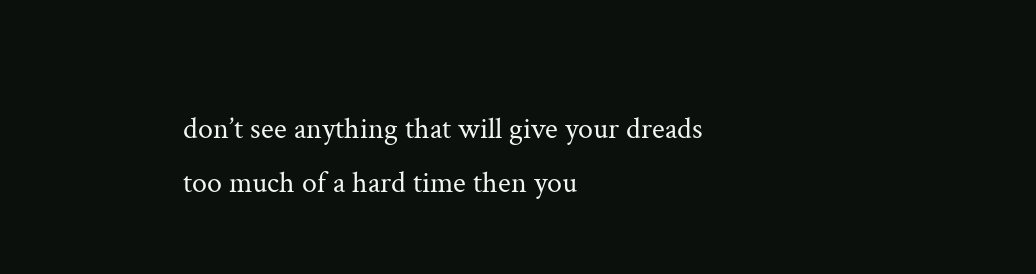don’t see anything that will give your dreads too much of a hard time then you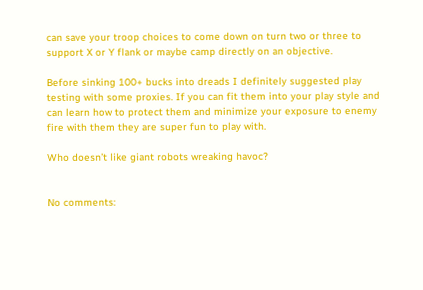can save your troop choices to come down on turn two or three to support X or Y flank or maybe camp directly on an objective.

Before sinking 100+ bucks into dreads I definitely suggested play testing with some proxies. If you can fit them into your play style and can learn how to protect them and minimize your exposure to enemy fire with them they are super fun to play with.

Who doesn’t like giant robots wreaking havoc?


No comments: